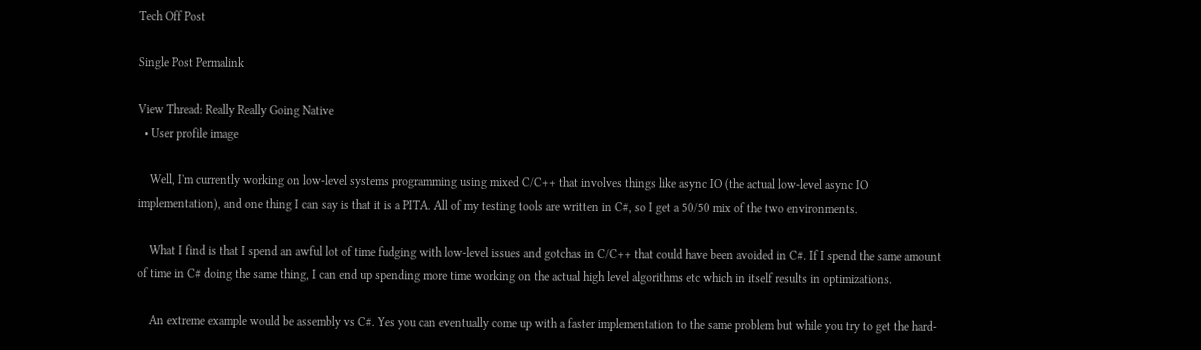Tech Off Post

Single Post Permalink

View Thread: Really Really Going Native
  • User profile image

    Well, I'm currently working on low-level systems programming using mixed C/C++ that involves things like async IO (the actual low-level async IO implementation), and one thing I can say is that it is a PITA. All of my testing tools are written in C#, so I get a 50/50 mix of the two environments.

    What I find is that I spend an awful lot of time fudging with low-level issues and gotchas in C/C++ that could have been avoided in C#. If I spend the same amount of time in C# doing the same thing, I can end up spending more time working on the actual high level algorithms etc which in itself results in optimizations.

    An extreme example would be assembly vs C#. Yes you can eventually come up with a faster implementation to the same problem but while you try to get the hard-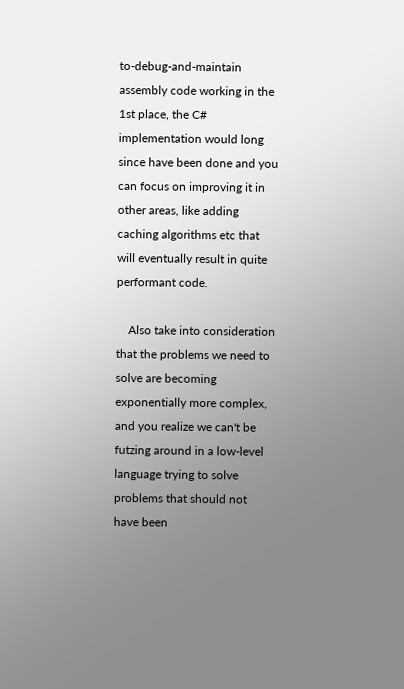to-debug-and-maintain assembly code working in the 1st place, the C# implementation would long since have been done and you can focus on improving it in other areas, like adding caching algorithms etc that will eventually result in quite performant code.

    Also take into consideration that the problems we need to solve are becoming exponentially more complex, and you realize we can't be futzing around in a low-level language trying to solve problems that should not have been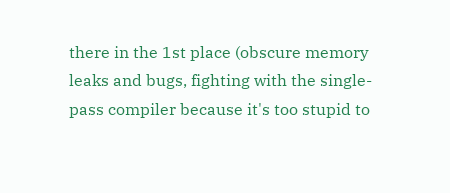there in the 1st place (obscure memory leaks and bugs, fighting with the single-pass compiler because it's too stupid to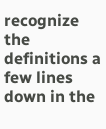recognize the definitions a few lines down in the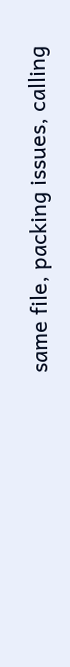same file, packing issues, calling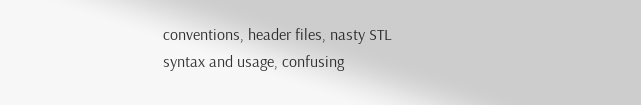conventions, header files, nasty STL syntax and usage, confusing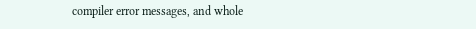compiler error messages, and whole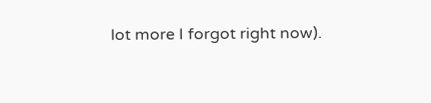lot more I forgot right now).